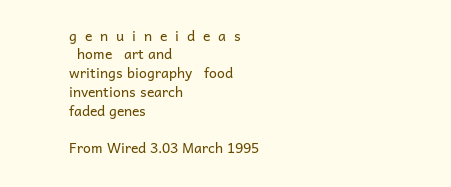g  e  n  u  i  n  e  i  d  e  a  s
  home   art and
writings biography   food   inventions search
faded genes

From Wired 3.03 March 1995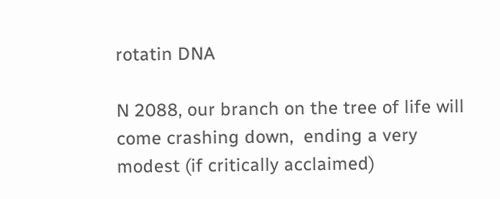rotatin DNA

N 2088, our branch on the tree of life will come crashing down,  ending a very modest (if critically acclaimed)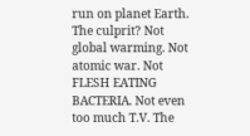run on planet Earth. The culprit? Not global warming. Not atomic war. Not FLESH EATING BACTERIA. Not even too much T.V. The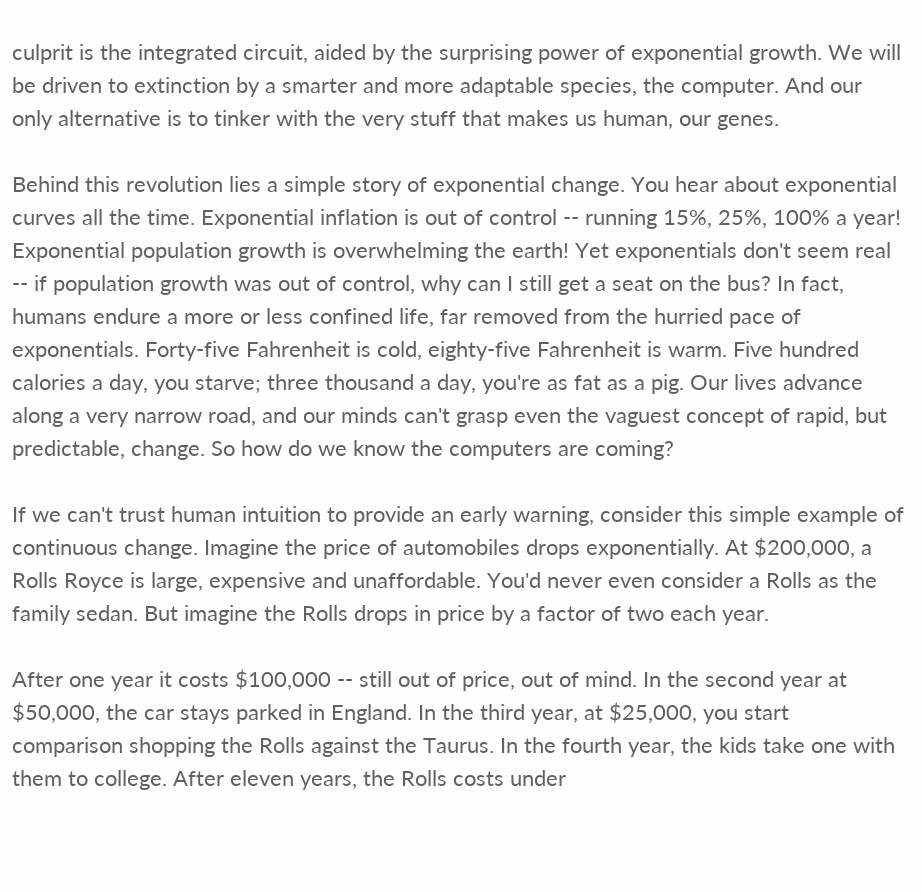culprit is the integrated circuit, aided by the surprising power of exponential growth. We will be driven to extinction by a smarter and more adaptable species, the computer. And our only alternative is to tinker with the very stuff that makes us human, our genes.

Behind this revolution lies a simple story of exponential change. You hear about exponential curves all the time. Exponential inflation is out of control -- running 15%, 25%, 100% a year! Exponential population growth is overwhelming the earth! Yet exponentials don't seem real -- if population growth was out of control, why can I still get a seat on the bus? In fact, humans endure a more or less confined life, far removed from the hurried pace of exponentials. Forty-five Fahrenheit is cold, eighty-five Fahrenheit is warm. Five hundred calories a day, you starve; three thousand a day, you're as fat as a pig. Our lives advance along a very narrow road, and our minds can't grasp even the vaguest concept of rapid, but predictable, change. So how do we know the computers are coming?

If we can't trust human intuition to provide an early warning, consider this simple example of continuous change. Imagine the price of automobiles drops exponentially. At $200,000, a Rolls Royce is large, expensive and unaffordable. You'd never even consider a Rolls as the family sedan. But imagine the Rolls drops in price by a factor of two each year.

After one year it costs $100,000 -- still out of price, out of mind. In the second year at $50,000, the car stays parked in England. In the third year, at $25,000, you start comparison shopping the Rolls against the Taurus. In the fourth year, the kids take one with them to college. After eleven years, the Rolls costs under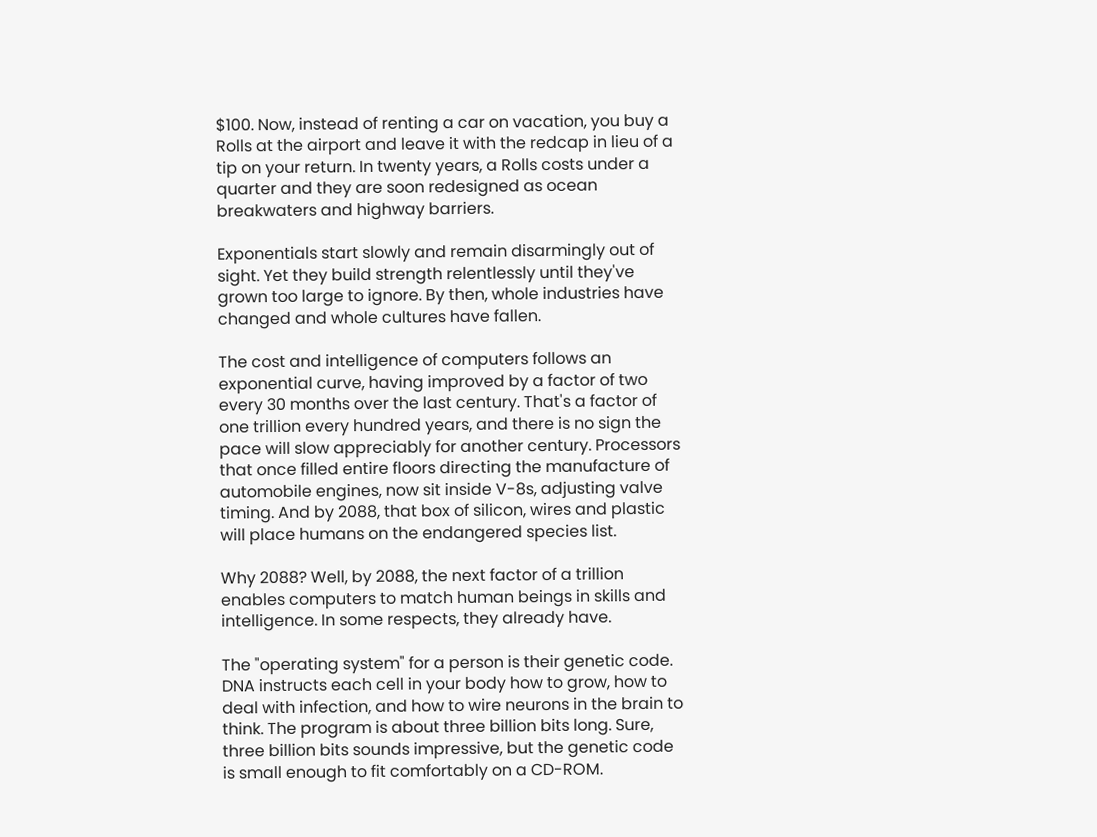$100. Now, instead of renting a car on vacation, you buy a Rolls at the airport and leave it with the redcap in lieu of a tip on your return. In twenty years, a Rolls costs under a quarter and they are soon redesigned as ocean breakwaters and highway barriers.

Exponentials start slowly and remain disarmingly out of sight. Yet they build strength relentlessly until they've grown too large to ignore. By then, whole industries have changed and whole cultures have fallen.

The cost and intelligence of computers follows an exponential curve, having improved by a factor of two every 30 months over the last century. That's a factor of one trillion every hundred years, and there is no sign the pace will slow appreciably for another century. Processors that once filled entire floors directing the manufacture of automobile engines, now sit inside V-8s, adjusting valve timing. And by 2088, that box of silicon, wires and plastic will place humans on the endangered species list.

Why 2088? Well, by 2088, the next factor of a trillion enables computers to match human beings in skills and intelligence. In some respects, they already have.

The "operating system" for a person is their genetic code. DNA instructs each cell in your body how to grow, how to deal with infection, and how to wire neurons in the brain to think. The program is about three billion bits long. Sure, three billion bits sounds impressive, but the genetic code is small enough to fit comfortably on a CD-ROM.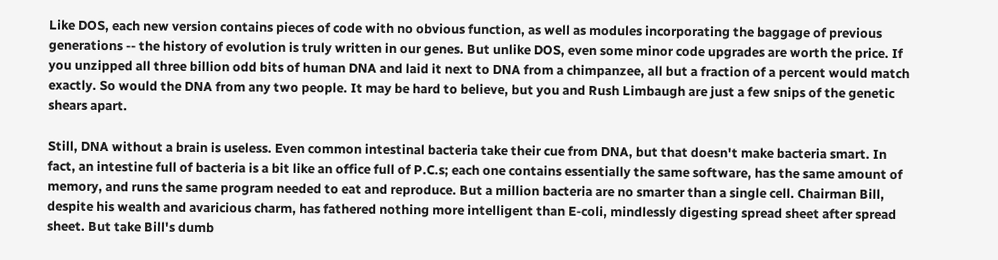Like DOS, each new version contains pieces of code with no obvious function, as well as modules incorporating the baggage of previous generations -- the history of evolution is truly written in our genes. But unlike DOS, even some minor code upgrades are worth the price. If you unzipped all three billion odd bits of human DNA and laid it next to DNA from a chimpanzee, all but a fraction of a percent would match exactly. So would the DNA from any two people. It may be hard to believe, but you and Rush Limbaugh are just a few snips of the genetic shears apart.

Still, DNA without a brain is useless. Even common intestinal bacteria take their cue from DNA, but that doesn't make bacteria smart. In fact, an intestine full of bacteria is a bit like an office full of P.C.s; each one contains essentially the same software, has the same amount of memory, and runs the same program needed to eat and reproduce. But a million bacteria are no smarter than a single cell. Chairman Bill, despite his wealth and avaricious charm, has fathered nothing more intelligent than E-coli, mindlessly digesting spread sheet after spread sheet. But take Bill's dumb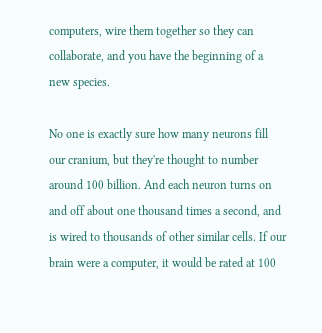computers, wire them together so they can collaborate, and you have the beginning of a new species.

No one is exactly sure how many neurons fill our cranium, but they're thought to number around 100 billion. And each neuron turns on and off about one thousand times a second, and is wired to thousands of other similar cells. If our brain were a computer, it would be rated at 100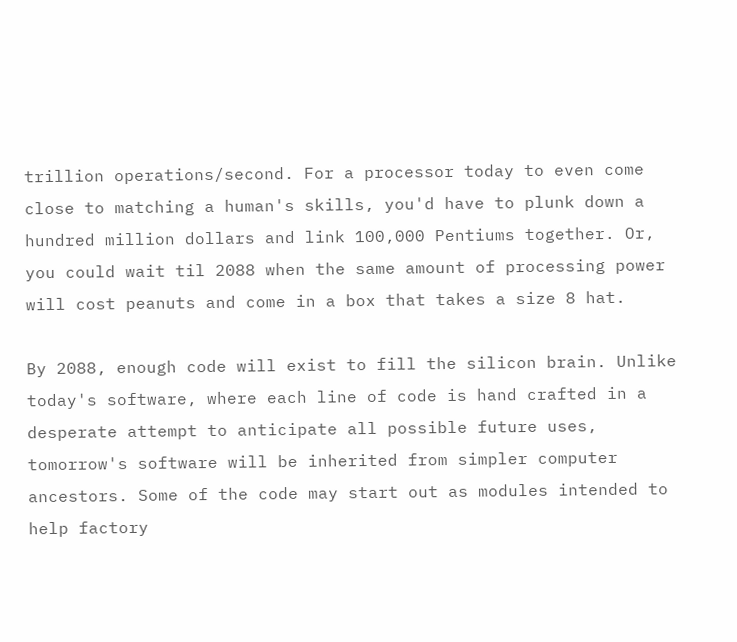trillion operations/second. For a processor today to even come close to matching a human's skills, you'd have to plunk down a hundred million dollars and link 100,000 Pentiums together. Or, you could wait til 2088 when the same amount of processing power will cost peanuts and come in a box that takes a size 8 hat.

By 2088, enough code will exist to fill the silicon brain. Unlike today's software, where each line of code is hand crafted in a desperate attempt to anticipate all possible future uses, tomorrow's software will be inherited from simpler computer ancestors. Some of the code may start out as modules intended to help factory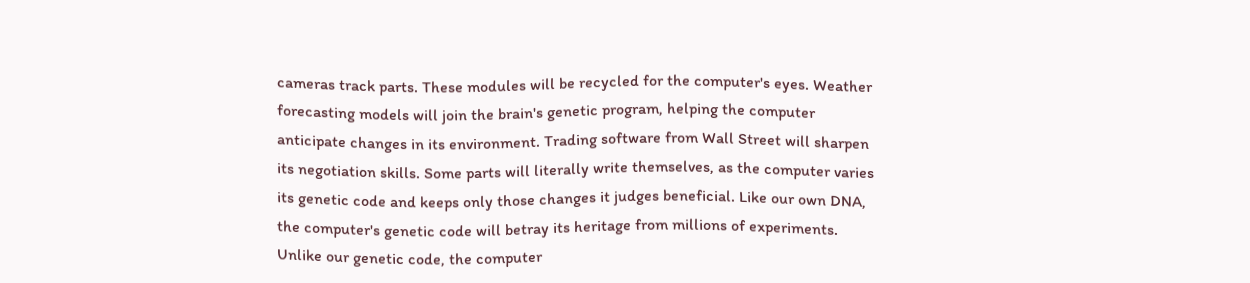cameras track parts. These modules will be recycled for the computer's eyes. Weather forecasting models will join the brain's genetic program, helping the computer anticipate changes in its environment. Trading software from Wall Street will sharpen its negotiation skills. Some parts will literally write themselves, as the computer varies its genetic code and keeps only those changes it judges beneficial. Like our own DNA, the computer's genetic code will betray its heritage from millions of experiments. Unlike our genetic code, the computer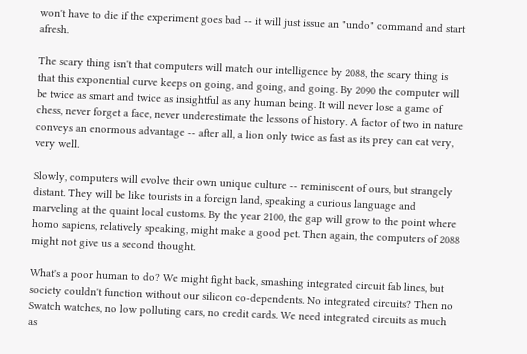won't have to die if the experiment goes bad -- it will just issue an "undo" command and start afresh.

The scary thing isn't that computers will match our intelligence by 2088, the scary thing is that this exponential curve keeps on going, and going, and going. By 2090 the computer will be twice as smart and twice as insightful as any human being. It will never lose a game of chess, never forget a face, never underestimate the lessons of history. A factor of two in nature conveys an enormous advantage -- after all, a lion only twice as fast as its prey can eat very, very well.

Slowly, computers will evolve their own unique culture -- reminiscent of ours, but strangely distant. They will be like tourists in a foreign land, speaking a curious language and marveling at the quaint local customs. By the year 2100, the gap will grow to the point where homo sapiens, relatively speaking, might make a good pet. Then again, the computers of 2088 might not give us a second thought.

What's a poor human to do? We might fight back, smashing integrated circuit fab lines, but society couldn't function without our silicon co-dependents. No integrated circuits? Then no Swatch watches, no low polluting cars, no credit cards. We need integrated circuits as much as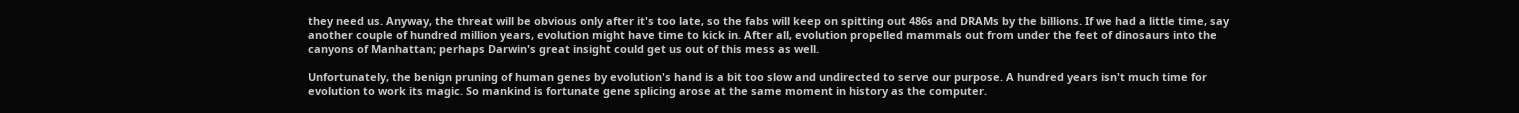they need us. Anyway, the threat will be obvious only after it's too late, so the fabs will keep on spitting out 486s and DRAMs by the billions. If we had a little time, say another couple of hundred million years, evolution might have time to kick in. After all, evolution propelled mammals out from under the feet of dinosaurs into the canyons of Manhattan; perhaps Darwin's great insight could get us out of this mess as well.

Unfortunately, the benign pruning of human genes by evolution's hand is a bit too slow and undirected to serve our purpose. A hundred years isn't much time for evolution to work its magic. So mankind is fortunate gene splicing arose at the same moment in history as the computer.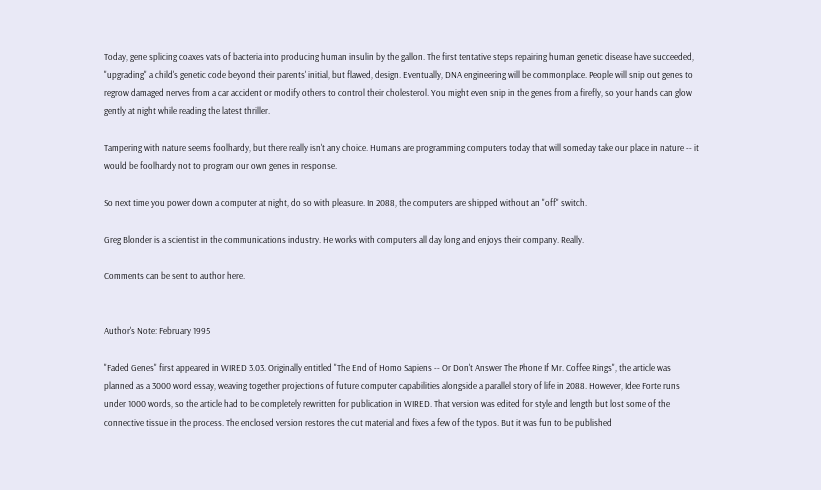Today, gene splicing coaxes vats of bacteria into producing human insulin by the gallon. The first tentative steps repairing human genetic disease have succeeded, "upgrading" a child's genetic code beyond their parents' initial, but flawed, design. Eventually, DNA engineering will be commonplace. People will snip out genes to regrow damaged nerves from a car accident or modify others to control their cholesterol. You might even snip in the genes from a firefly, so your hands can glow gently at night while reading the latest thriller.

Tampering with nature seems foolhardy, but there really isn't any choice. Humans are programming computers today that will someday take our place in nature -- it would be foolhardy not to program our own genes in response.

So next time you power down a computer at night, do so with pleasure. In 2088, the computers are shipped without an "off" switch.

Greg Blonder is a scientist in the communications industry. He works with computers all day long and enjoys their company. Really.

Comments can be sent to author here.


Author's Note: February 1995

"Faded Genes" first appeared in WIRED 3.03. Originally entitled "The End of Homo Sapiens -- Or Don't Answer The Phone If Mr. Coffee Rings", the article was planned as a 3000 word essay, weaving together projections of future computer capabilities alongside a parallel story of life in 2088. However, Idee Forte runs under 1000 words, so the article had to be completely rewritten for publication in WIRED. That version was edited for style and length but lost some of the connective tissue in the process. The enclosed version restores the cut material and fixes a few of the typos. But it was fun to be published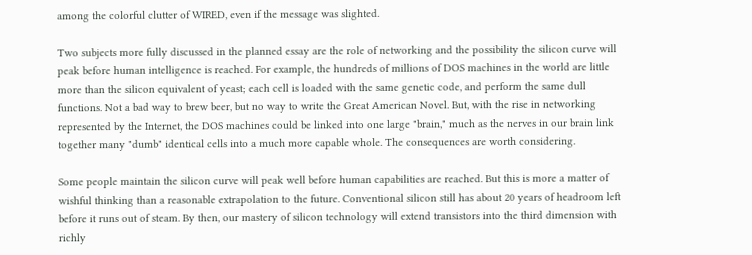among the colorful clutter of WIRED, even if the message was slighted.

Two subjects more fully discussed in the planned essay are the role of networking and the possibility the silicon curve will peak before human intelligence is reached. For example, the hundreds of millions of DOS machines in the world are little more than the silicon equivalent of yeast; each cell is loaded with the same genetic code, and perform the same dull functions. Not a bad way to brew beer, but no way to write the Great American Novel. But, with the rise in networking represented by the Internet, the DOS machines could be linked into one large "brain," much as the nerves in our brain link together many "dumb" identical cells into a much more capable whole. The consequences are worth considering.

Some people maintain the silicon curve will peak well before human capabilities are reached. But this is more a matter of wishful thinking than a reasonable extrapolation to the future. Conventional silicon still has about 20 years of headroom left before it runs out of steam. By then, our mastery of silicon technology will extend transistors into the third dimension with richly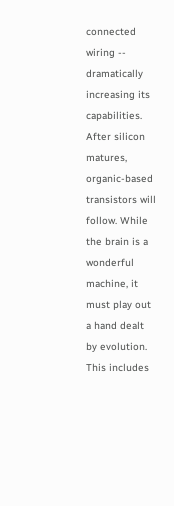connected wiring -- dramatically increasing its capabilities. After silicon matures, organic-based transistors will follow. While the brain is a wonderful machine, it must play out a hand dealt by evolution. This includes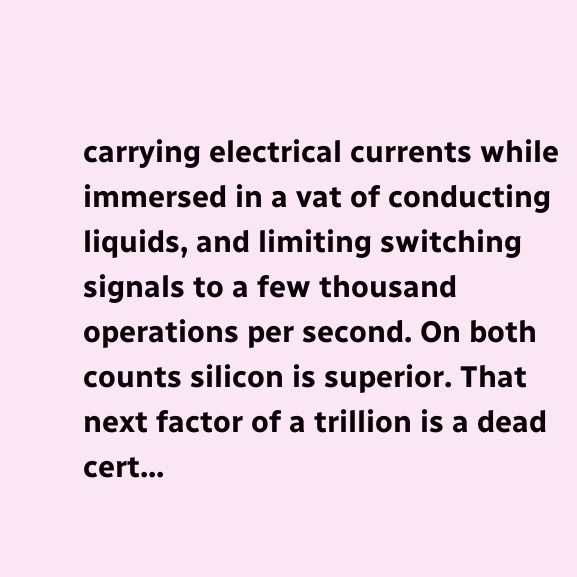carrying electrical currents while immersed in a vat of conducting liquids, and limiting switching signals to a few thousand operations per second. On both counts silicon is superior. That next factor of a trillion is a dead cert...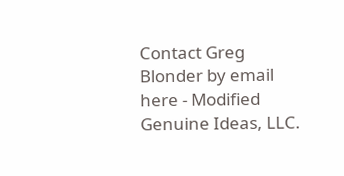Contact Greg Blonder by email here - Modified Genuine Ideas, LLC.